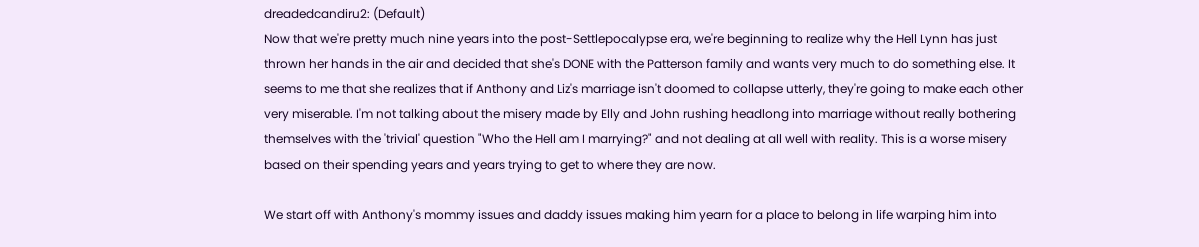dreadedcandiru2: (Default)
Now that we're pretty much nine years into the post-Settlepocalypse era, we're beginning to realize why the Hell Lynn has just thrown her hands in the air and decided that she's DONE with the Patterson family and wants very much to do something else. It seems to me that she realizes that if Anthony and Liz's marriage isn't doomed to collapse utterly, they're going to make each other very miserable. I'm not talking about the misery made by Elly and John rushing headlong into marriage without really bothering themselves with the 'trivial' question "Who the Hell am I marrying?" and not dealing at all well with reality. This is a worse misery based on their spending years and years trying to get to where they are now.

We start off with Anthony's mommy issues and daddy issues making him yearn for a place to belong in life warping him into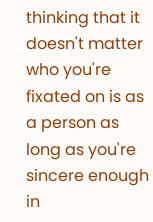thinking that it doesn't matter who you're fixated on is as a person as long as you're sincere enough in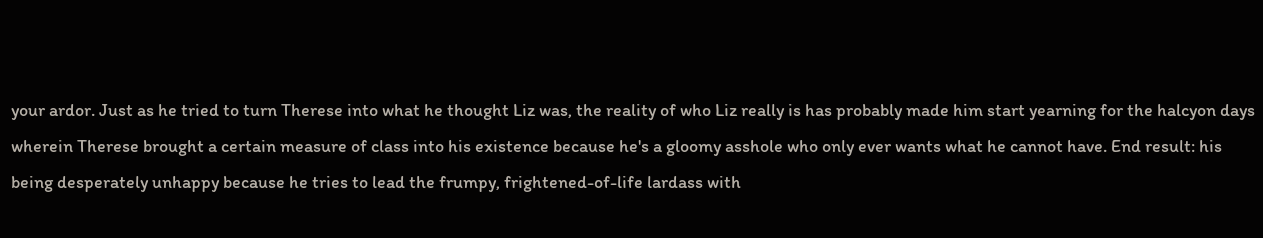your ardor. Just as he tried to turn Therese into what he thought Liz was, the reality of who Liz really is has probably made him start yearning for the halcyon days wherein Therese brought a certain measure of class into his existence because he's a gloomy asshole who only ever wants what he cannot have. End result: his being desperately unhappy because he tries to lead the frumpy, frightened-of-life lardass with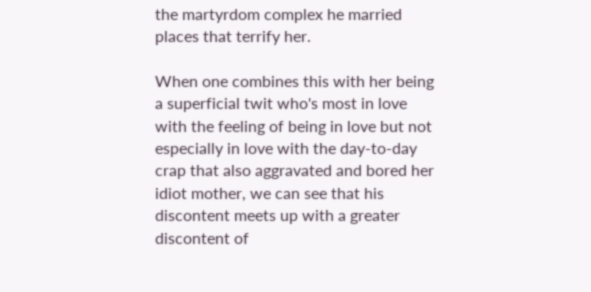the martyrdom complex he married places that terrify her.

When one combines this with her being a superficial twit who's most in love with the feeling of being in love but not especially in love with the day-to-day crap that also aggravated and bored her idiot mother, we can see that his discontent meets up with a greater discontent of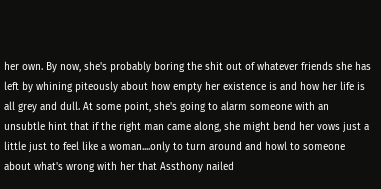her own. By now, she's probably boring the shit out of whatever friends she has left by whining piteously about how empty her existence is and how her life is all grey and dull. At some point, she's going to alarm someone with an unsubtle hint that if the right man came along, she might bend her vows just a little just to feel like a woman....only to turn around and howl to someone about what's wrong with her that Assthony nailed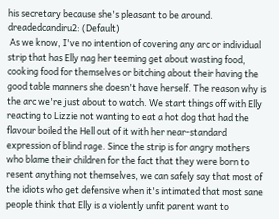his secretary because she's pleasant to be around.
dreadedcandiru2: (Default)
 As we know, I've no intention of covering any arc or individual strip that has Elly nag her teeming get about wasting food, cooking food for themselves or bitching about their having the good table manners she doesn't have herself. The reason why is the arc we're just about to watch. We start things off with Elly reacting to Lizzie not wanting to eat a hot dog that had the flavour boiled the Hell out of it with her near-standard expression of blind rage. Since the strip is for angry mothers who blame their children for the fact that they were born to resent anything not themselves, we can safely say that most of the idiots who get defensive when it's intimated that most sane people think that Elly is a violently unfit parent want to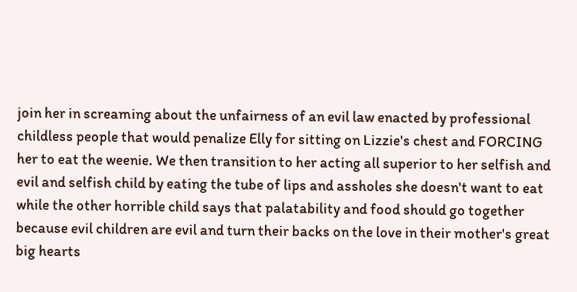join her in screaming about the unfairness of an evil law enacted by professional childless people that would penalize Elly for sitting on Lizzie's chest and FORCING her to eat the weenie. We then transition to her acting all superior to her selfish and evil and selfish child by eating the tube of lips and assholes she doesn't want to eat while the other horrible child says that palatability and food should go together because evil children are evil and turn their backs on the love in their mother's great big hearts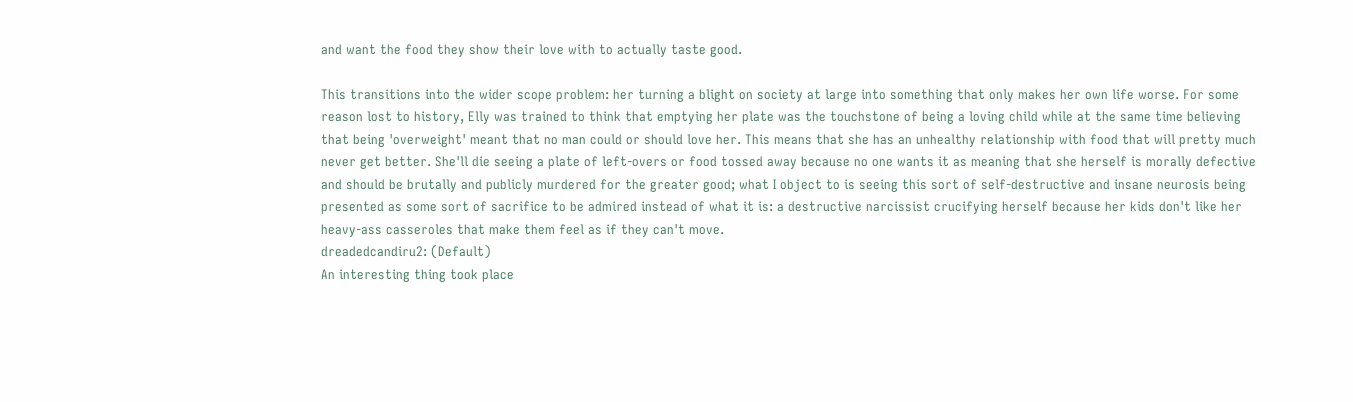and want the food they show their love with to actually taste good.

This transitions into the wider scope problem: her turning a blight on society at large into something that only makes her own life worse. For some reason lost to history, Elly was trained to think that emptying her plate was the touchstone of being a loving child while at the same time believing that being 'overweight' meant that no man could or should love her. This means that she has an unhealthy relationship with food that will pretty much never get better. She'll die seeing a plate of left-overs or food tossed away because no one wants it as meaning that she herself is morally defective and should be brutally and publicly murdered for the greater good; what I object to is seeing this sort of self-destructive and insane neurosis being presented as some sort of sacrifice to be admired instead of what it is: a destructive narcissist crucifying herself because her kids don't like her heavy-ass casseroles that make them feel as if they can't move.
dreadedcandiru2: (Default)
An interesting thing took place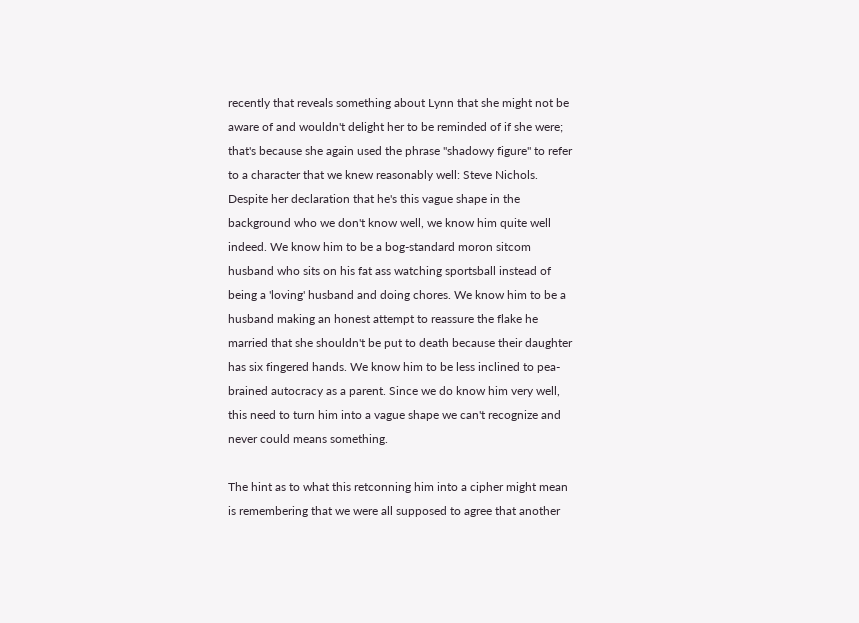recently that reveals something about Lynn that she might not be aware of and wouldn't delight her to be reminded of if she were; that's because she again used the phrase "shadowy figure" to refer to a character that we knew reasonably well: Steve Nichols. Despite her declaration that he's this vague shape in the background who we don't know well, we know him quite well indeed. We know him to be a bog-standard moron sitcom husband who sits on his fat ass watching sportsball instead of being a 'loving' husband and doing chores. We know him to be a husband making an honest attempt to reassure the flake he married that she shouldn't be put to death because their daughter has six fingered hands. We know him to be less inclined to pea-brained autocracy as a parent. Since we do know him very well, this need to turn him into a vague shape we can't recognize and never could means something.

The hint as to what this retconning him into a cipher might mean is remembering that we were all supposed to agree that another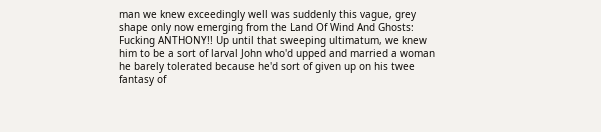man we knew exceedingly well was suddenly this vague, grey shape only now emerging from the Land Of Wind And Ghosts: Fucking ANTHONY!! Up until that sweeping ultimatum, we knew him to be a sort of larval John who'd upped and married a woman he barely tolerated because he'd sort of given up on his twee fantasy of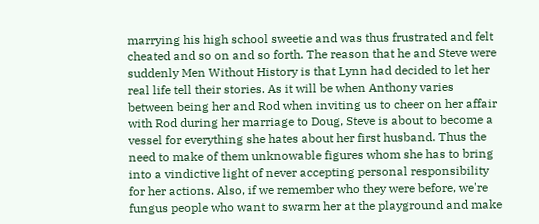marrying his high school sweetie and was thus frustrated and felt cheated and so on and so forth. The reason that he and Steve were suddenly Men Without History is that Lynn had decided to let her real life tell their stories. As it will be when Anthony varies between being her and Rod when inviting us to cheer on her affair with Rod during her marriage to Doug, Steve is about to become a vessel for everything she hates about her first husband. Thus the need to make of them unknowable figures whom she has to bring into a vindictive light of never accepting personal responsibility for her actions. Also, if we remember who they were before, we're fungus people who want to swarm her at the playground and make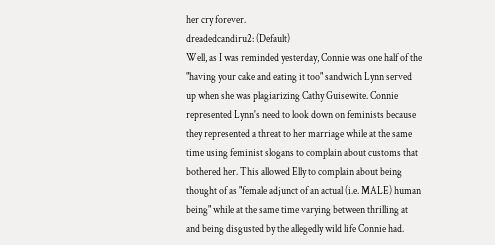her cry forever.
dreadedcandiru2: (Default)
Well, as I was reminded yesterday, Connie was one half of the "having your cake and eating it too" sandwich Lynn served up when she was plagiarizing Cathy Guisewite. Connie represented Lynn's need to look down on feminists because they represented a threat to her marriage while at the same time using feminist slogans to complain about customs that bothered her. This allowed Elly to complain about being thought of as "female adjunct of an actual (i.e. MALE) human being" while at the same time varying between thrilling at and being disgusted by the allegedly wild life Connie had.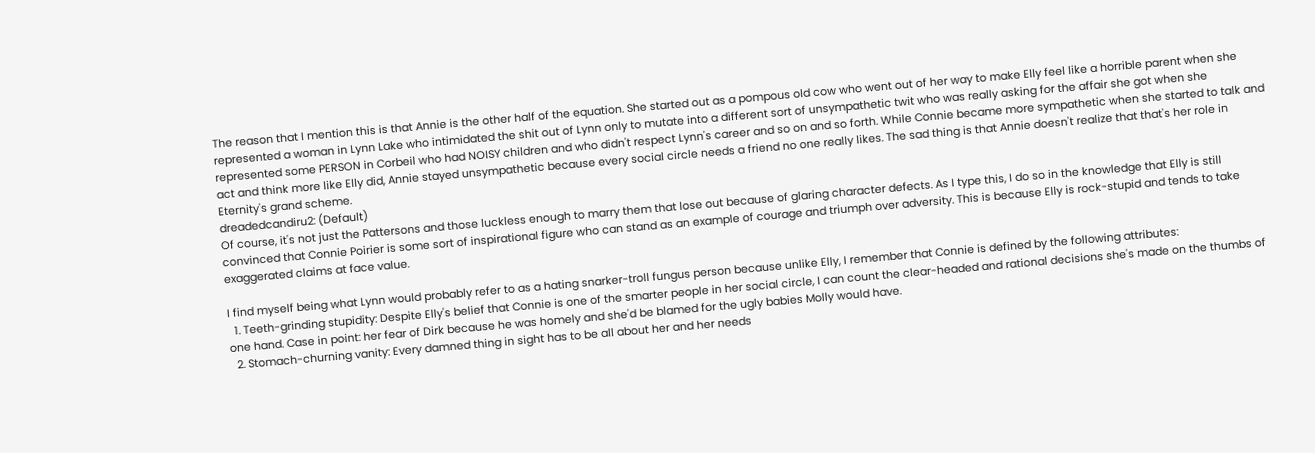The reason that I mention this is that Annie is the other half of the equation. She started out as a pompous old cow who went out of her way to make Elly feel like a horrible parent when she represented a woman in Lynn Lake who intimidated the shit out of Lynn only to mutate into a different sort of unsympathetic twit who was really asking for the affair she got when she represented some PERSON in Corbeil who had NOISY children and who didn't respect Lynn's career and so on and so forth. While Connie became more sympathetic when she started to talk and act and think more like Elly did, Annie stayed unsympathetic because every social circle needs a friend no one really likes. The sad thing is that Annie doesn't realize that that's her role in Eternity's grand scheme.
dreadedcandiru2: (Default)
Of course, it's not just the Pattersons and those luckless enough to marry them that lose out because of glaring character defects. As I type this, I do so in the knowledge that Elly is still convinced that Connie Poirier is some sort of inspirational figure who can stand as an example of courage and triumph over adversity. This is because Elly is rock-stupid and tends to take exaggerated claims at face value.

I find myself being what Lynn would probably refer to as a hating snarker-troll fungus person because unlike Elly, I remember that Connie is defined by the following attributes:
  1. Teeth-grinding stupidity: Despite Elly's belief that Connie is one of the smarter people in her social circle, I can count the clear-headed and rational decisions she's made on the thumbs of one hand. Case in point: her fear of Dirk because he was homely and she'd be blamed for the ugly babies Molly would have.
  2. Stomach-churning vanity: Every damned thing in sight has to be all about her and her needs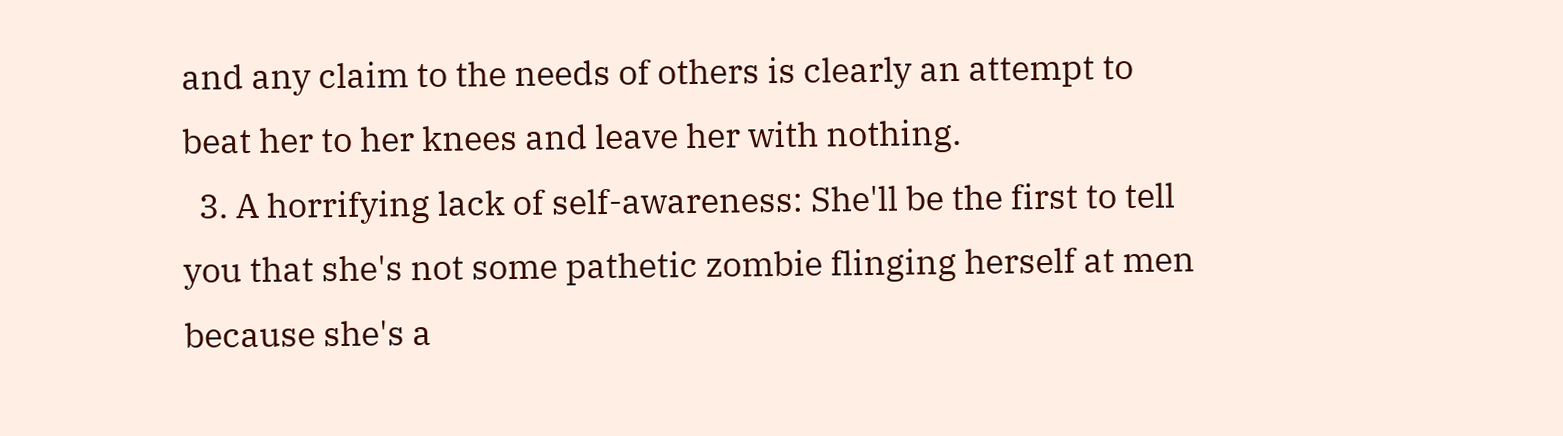and any claim to the needs of others is clearly an attempt to beat her to her knees and leave her with nothing.
  3. A horrifying lack of self-awareness: She'll be the first to tell you that she's not some pathetic zombie flinging herself at men because she's a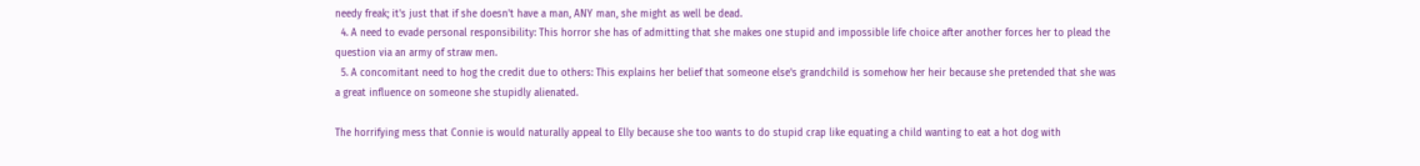needy freak; it's just that if she doesn't have a man, ANY man, she might as well be dead.
  4. A need to evade personal responsibility: This horror she has of admitting that she makes one stupid and impossible life choice after another forces her to plead the question via an army of straw men.
  5. A concomitant need to hog the credit due to others: This explains her belief that someone else's grandchild is somehow her heir because she pretended that she was a great influence on someone she stupidly alienated.

The horrifying mess that Connie is would naturally appeal to Elly because she too wants to do stupid crap like equating a child wanting to eat a hot dog with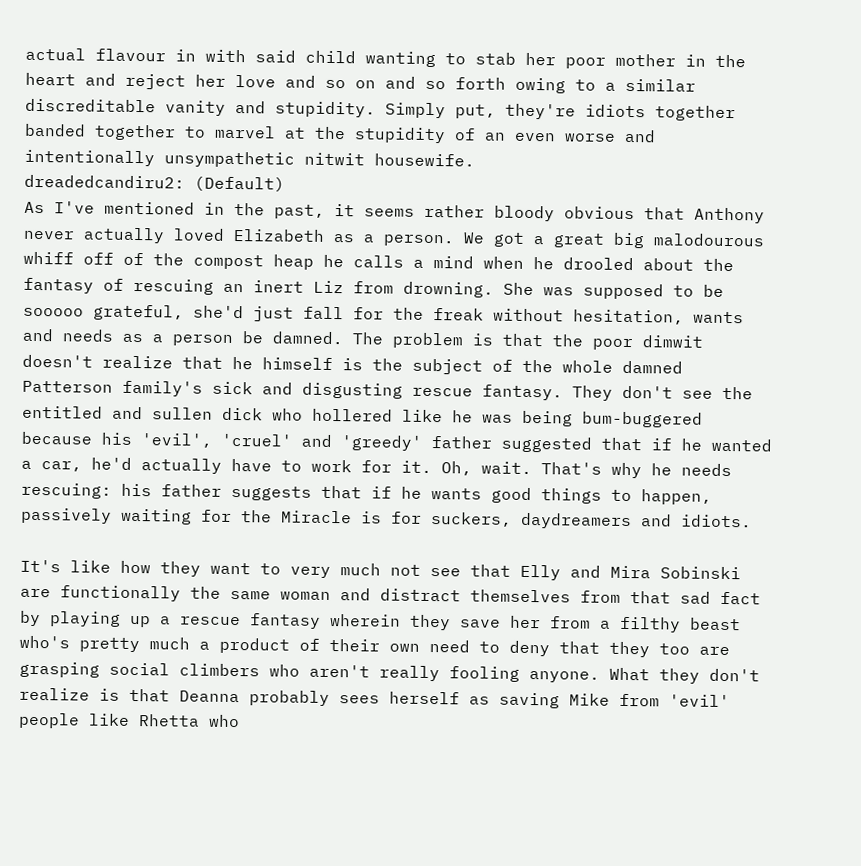actual flavour in with said child wanting to stab her poor mother in the heart and reject her love and so on and so forth owing to a similar discreditable vanity and stupidity. Simply put, they're idiots together banded together to marvel at the stupidity of an even worse and intentionally unsympathetic nitwit housewife.
dreadedcandiru2: (Default)
As I've mentioned in the past, it seems rather bloody obvious that Anthony never actually loved Elizabeth as a person. We got a great big malodourous whiff off of the compost heap he calls a mind when he drooled about the fantasy of rescuing an inert Liz from drowning. She was supposed to be sooooo grateful, she'd just fall for the freak without hesitation, wants and needs as a person be damned. The problem is that the poor dimwit doesn't realize that he himself is the subject of the whole damned Patterson family's sick and disgusting rescue fantasy. They don't see the entitled and sullen dick who hollered like he was being bum-buggered because his 'evil', 'cruel' and 'greedy' father suggested that if he wanted a car, he'd actually have to work for it. Oh, wait. That's why he needs rescuing: his father suggests that if he wants good things to happen, passively waiting for the Miracle is for suckers, daydreamers and idiots.

It's like how they want to very much not see that Elly and Mira Sobinski are functionally the same woman and distract themselves from that sad fact by playing up a rescue fantasy wherein they save her from a filthy beast who's pretty much a product of their own need to deny that they too are grasping social climbers who aren't really fooling anyone. What they don't realize is that Deanna probably sees herself as saving Mike from 'evil' people like Rhetta who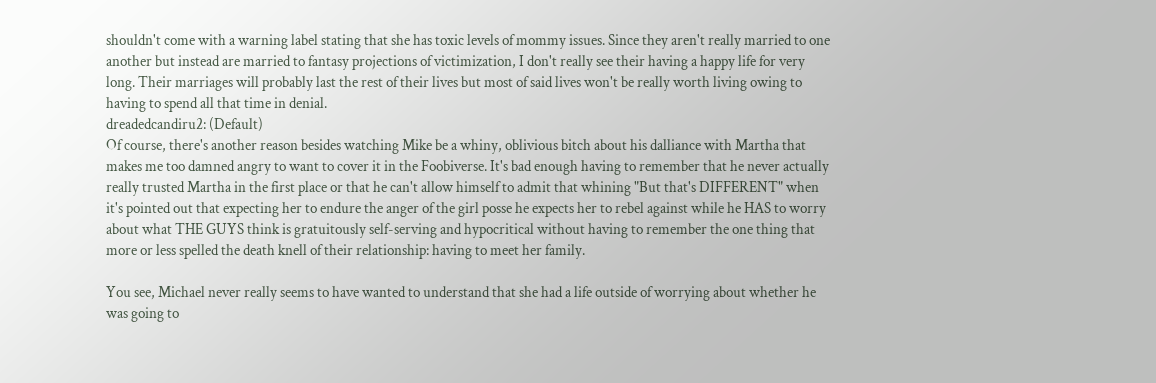shouldn't come with a warning label stating that she has toxic levels of mommy issues. Since they aren't really married to one another but instead are married to fantasy projections of victimization, I don't really see their having a happy life for very long. Their marriages will probably last the rest of their lives but most of said lives won't be really worth living owing to having to spend all that time in denial.
dreadedcandiru2: (Default)
Of course, there's another reason besides watching Mike be a whiny, oblivious bitch about his dalliance with Martha that makes me too damned angry to want to cover it in the Foobiverse. It's bad enough having to remember that he never actually really trusted Martha in the first place or that he can't allow himself to admit that whining "But that's DIFFERENT" when it's pointed out that expecting her to endure the anger of the girl posse he expects her to rebel against while he HAS to worry about what THE GUYS think is gratuitously self-serving and hypocritical without having to remember the one thing that more or less spelled the death knell of their relationship: having to meet her family.

You see, Michael never really seems to have wanted to understand that she had a life outside of worrying about whether he was going to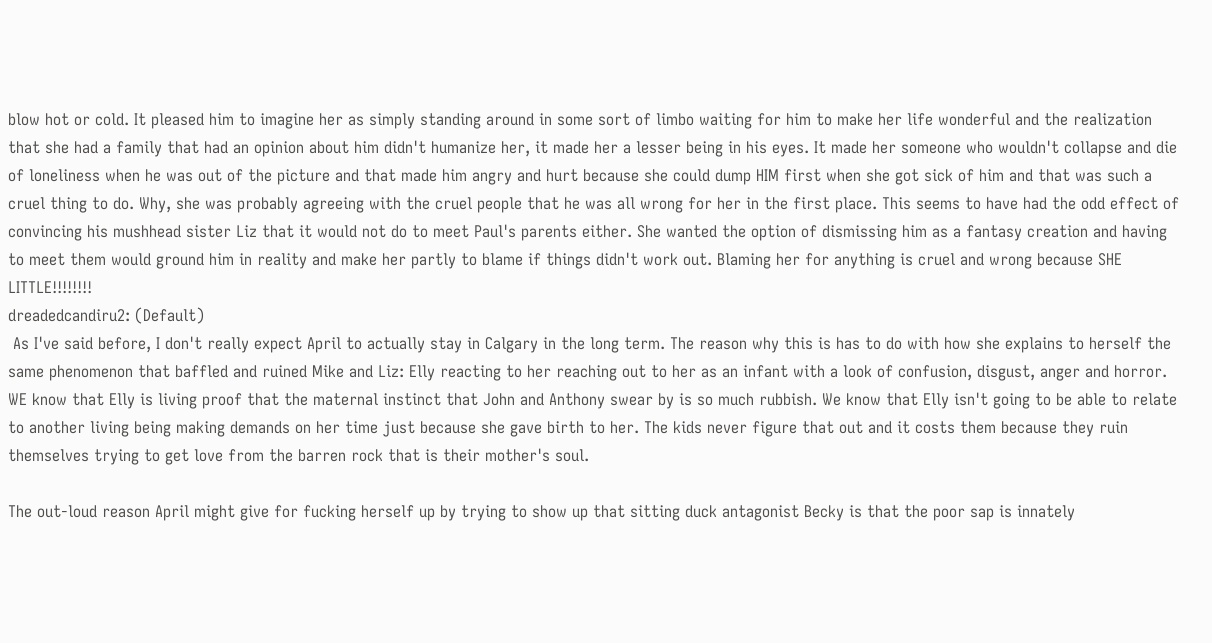blow hot or cold. It pleased him to imagine her as simply standing around in some sort of limbo waiting for him to make her life wonderful and the realization that she had a family that had an opinion about him didn't humanize her, it made her a lesser being in his eyes. It made her someone who wouldn't collapse and die of loneliness when he was out of the picture and that made him angry and hurt because she could dump HIM first when she got sick of him and that was such a cruel thing to do. Why, she was probably agreeing with the cruel people that he was all wrong for her in the first place. This seems to have had the odd effect of convincing his mushhead sister Liz that it would not do to meet Paul's parents either. She wanted the option of dismissing him as a fantasy creation and having to meet them would ground him in reality and make her partly to blame if things didn't work out. Blaming her for anything is cruel and wrong because SHE LITTLE!!!!!!!!
dreadedcandiru2: (Default)
 As I've said before, I don't really expect April to actually stay in Calgary in the long term. The reason why this is has to do with how she explains to herself the same phenomenon that baffled and ruined Mike and Liz: Elly reacting to her reaching out to her as an infant with a look of confusion, disgust, anger and horror. WE know that Elly is living proof that the maternal instinct that John and Anthony swear by is so much rubbish. We know that Elly isn't going to be able to relate to another living being making demands on her time just because she gave birth to her. The kids never figure that out and it costs them because they ruin themselves trying to get love from the barren rock that is their mother's soul.

The out-loud reason April might give for fucking herself up by trying to show up that sitting duck antagonist Becky is that the poor sap is innately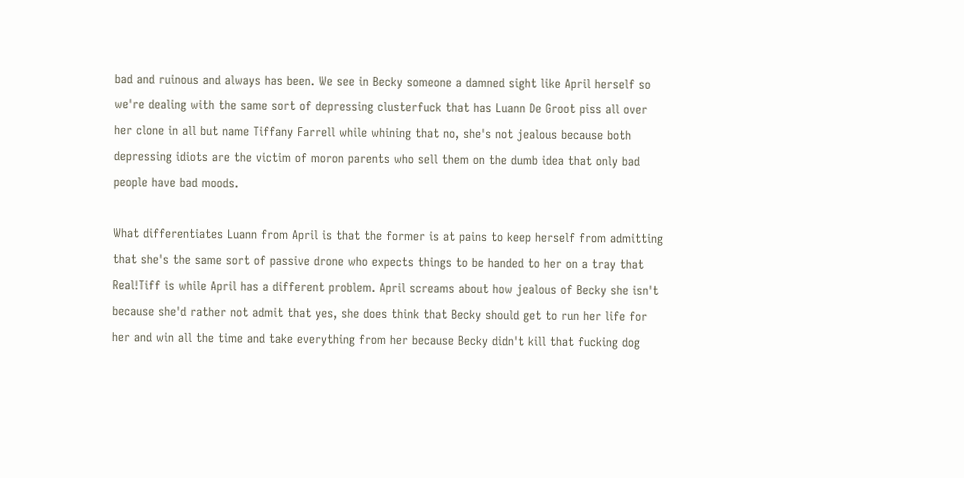bad and ruinous and always has been. We see in Becky someone a damned sight like April herself so we're dealing with the same sort of depressing clusterfuck that has Luann De Groot piss all over her clone in all but name Tiffany Farrell while whining that no, she's not jealous because both depressing idiots are the victim of moron parents who sell them on the dumb idea that only bad people have bad moods.

What differentiates Luann from April is that the former is at pains to keep herself from admitting that she's the same sort of passive drone who expects things to be handed to her on a tray that Real!Tiff is while April has a different problem. April screams about how jealous of Becky she isn't because she'd rather not admit that yes, she does think that Becky should get to run her life for her and win all the time and take everything from her because Becky didn't kill that fucking dog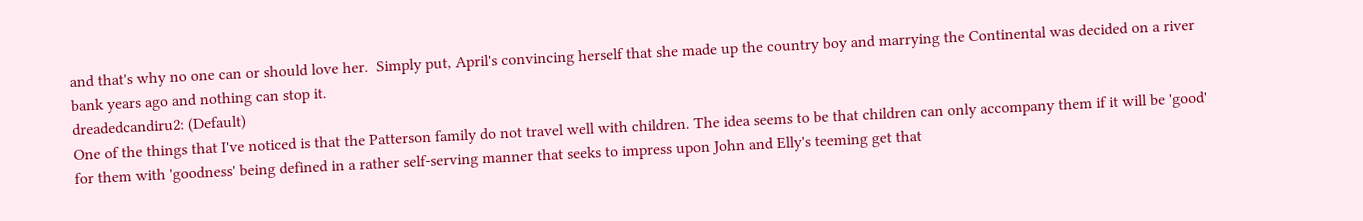and that's why no one can or should love her.  Simply put, April's convincing herself that she made up the country boy and marrying the Continental was decided on a river bank years ago and nothing can stop it.
dreadedcandiru2: (Default)
One of the things that I've noticed is that the Patterson family do not travel well with children. The idea seems to be that children can only accompany them if it will be 'good' for them with 'goodness' being defined in a rather self-serving manner that seeks to impress upon John and Elly's teeming get that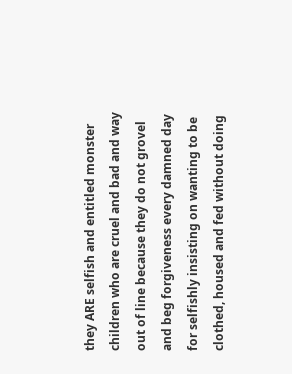they ARE selfish and entitled monster children who are cruel and bad and way out of line because they do not grovel and beg forgiveness every damned day for selfishly insisting on wanting to be clothed, housed and fed without doing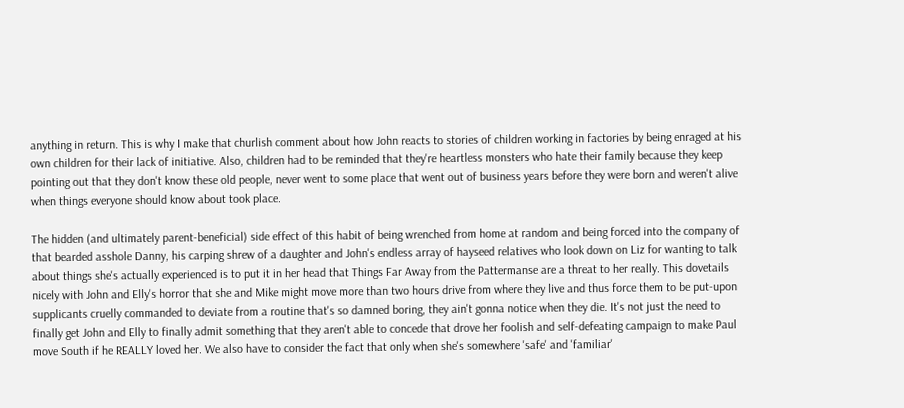anything in return. This is why I make that churlish comment about how John reacts to stories of children working in factories by being enraged at his own children for their lack of initiative. Also, children had to be reminded that they're heartless monsters who hate their family because they keep pointing out that they don't know these old people, never went to some place that went out of business years before they were born and weren't alive when things everyone should know about took place.

The hidden (and ultimately parent-beneficial) side effect of this habit of being wrenched from home at random and being forced into the company of that bearded asshole Danny, his carping shrew of a daughter and John's endless array of hayseed relatives who look down on Liz for wanting to talk about things she's actually experienced is to put it in her head that Things Far Away from the Pattermanse are a threat to her really. This dovetails nicely with John and Elly's horror that she and Mike might move more than two hours drive from where they live and thus force them to be put-upon supplicants cruelly commanded to deviate from a routine that's so damned boring, they ain't gonna notice when they die. It's not just the need to finally get John and Elly to finally admit something that they aren't able to concede that drove her foolish and self-defeating campaign to make Paul move South if he REALLY loved her. We also have to consider the fact that only when she's somewhere 'safe' and 'familiar'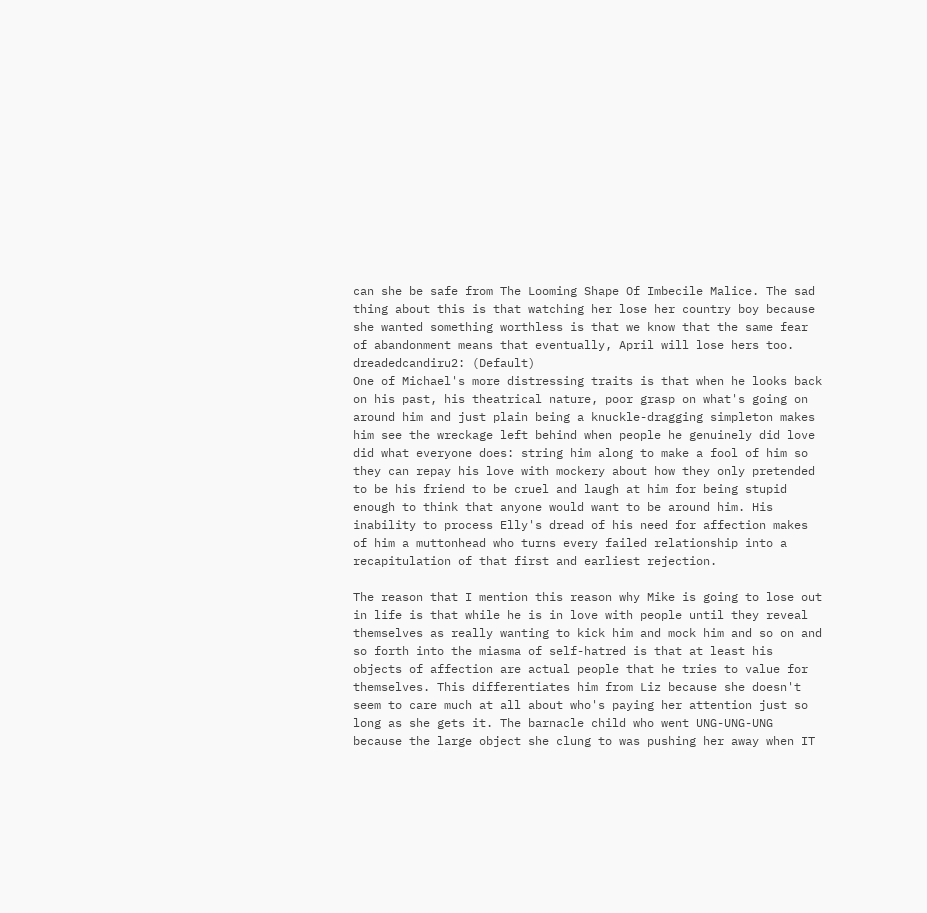can she be safe from The Looming Shape Of Imbecile Malice. The sad thing about this is that watching her lose her country boy because she wanted something worthless is that we know that the same fear of abandonment means that eventually, April will lose hers too.
dreadedcandiru2: (Default)
One of Michael's more distressing traits is that when he looks back on his past, his theatrical nature, poor grasp on what's going on around him and just plain being a knuckle-dragging simpleton makes him see the wreckage left behind when people he genuinely did love did what everyone does: string him along to make a fool of him so they can repay his love with mockery about how they only pretended to be his friend to be cruel and laugh at him for being stupid enough to think that anyone would want to be around him. His inability to process Elly's dread of his need for affection makes of him a muttonhead who turns every failed relationship into a recapitulation of that first and earliest rejection.

The reason that I mention this reason why Mike is going to lose out in life is that while he is in love with people until they reveal themselves as really wanting to kick him and mock him and so on and so forth into the miasma of self-hatred is that at least his objects of affection are actual people that he tries to value for themselves. This differentiates him from Liz because she doesn't seem to care much at all about who's paying her attention just so long as she gets it. The barnacle child who went UNG-UNG-UNG because the large object she clung to was pushing her away when IT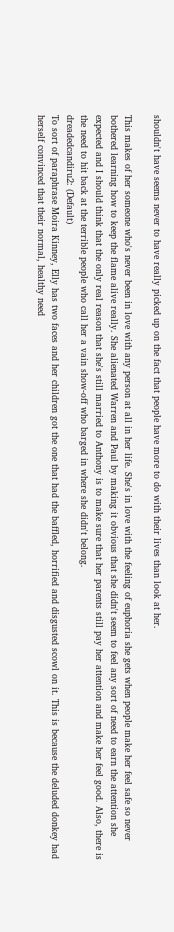shouldn't have seems never to have really picked up on the fact that people have more to do with their lives than look at her.

This makes of her someone who's never been in love with any person at all in her life. She's in love with the feeling of euphoria she gets when people make her feel safe so never bothered learning how to keep the flame alive really. She alienated Warren and Paul by making it obvious that she didn't seem to feel any sort of need to earn the attention she expected and I should think that the only real reason that she's still married to Anthony is to make sure that her parents still pay her attention and make her feel good. Also, there is the need to hit back at the terrible people who call her a vain show-off who barged in where she didn't belong.
dreadedcandiru2: (Default)
To sort of paraphrase Moira Kinney, Elly has two faces and her children got the one that had the baffled, horrified and disgusted scowl on it. This is because the deluded donkey had herself convinced that their normal, healthy need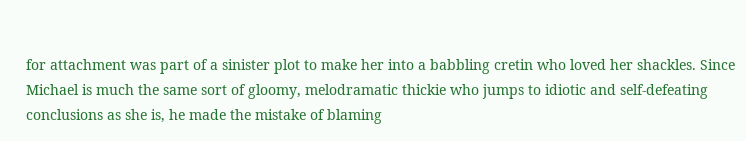for attachment was part of a sinister plot to make her into a babbling cretin who loved her shackles. Since Michael is much the same sort of gloomy, melodramatic thickie who jumps to idiotic and self-defeating conclusions as she is, he made the mistake of blaming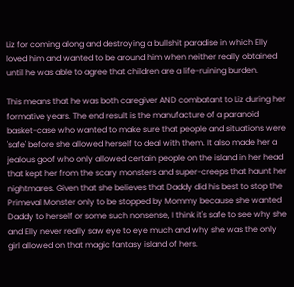Liz for coming along and destroying a bullshit paradise in which Elly loved him and wanted to be around him when neither really obtained until he was able to agree that children are a life-ruining burden.

This means that he was both caregiver AND combatant to Liz during her formative years. The end result is the manufacture of a paranoid basket-case who wanted to make sure that people and situations were 'safe' before she allowed herself to deal with them. It also made her a jealous goof who only allowed certain people on the island in her head that kept her from the scary monsters and super-creeps that haunt her nightmares. Given that she believes that Daddy did his best to stop the Primeval Monster only to be stopped by Mommy because she wanted Daddy to herself or some such nonsense, I think it's safe to see why she and Elly never really saw eye to eye much and why she was the only girl allowed on that magic fantasy island of hers.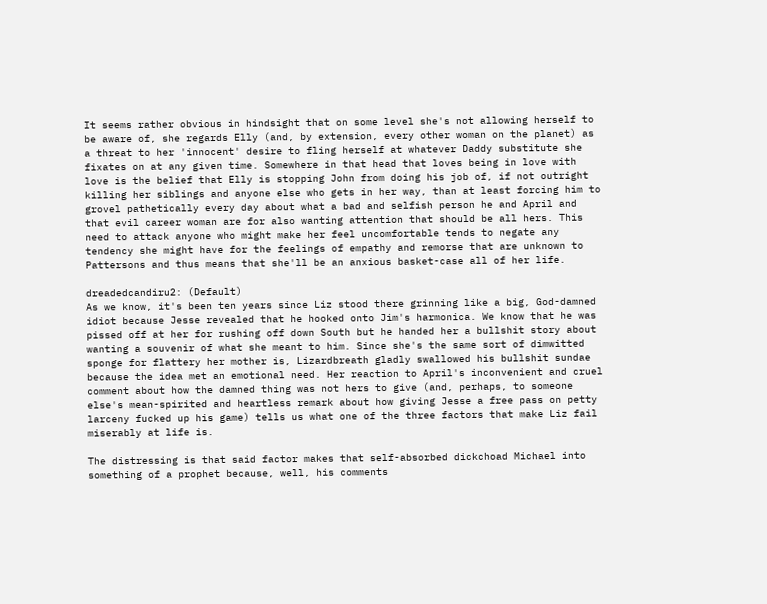It seems rather obvious in hindsight that on some level she's not allowing herself to be aware of, she regards Elly (and, by extension, every other woman on the planet) as a threat to her 'innocent' desire to fling herself at whatever Daddy substitute she fixates on at any given time. Somewhere in that head that loves being in love with love is the belief that Elly is stopping John from doing his job of, if not outright killing her siblings and anyone else who gets in her way, than at least forcing him to grovel pathetically every day about what a bad and selfish person he and April and that evil career woman are for also wanting attention that should be all hers. This need to attack anyone who might make her feel uncomfortable tends to negate any tendency she might have for the feelings of empathy and remorse that are unknown to Pattersons and thus means that she'll be an anxious basket-case all of her life.

dreadedcandiru2: (Default)
As we know, it's been ten years since Liz stood there grinning like a big, God-damned idiot because Jesse revealed that he hooked onto Jim's harmonica. We know that he was pissed off at her for rushing off down South but he handed her a bullshit story about wanting a souvenir of what she meant to him. Since she's the same sort of dimwitted sponge for flattery her mother is, Lizardbreath gladly swallowed his bullshit sundae because the idea met an emotional need. Her reaction to April's inconvenient and cruel comment about how the damned thing was not hers to give (and, perhaps, to someone else's mean-spirited and heartless remark about how giving Jesse a free pass on petty larceny fucked up his game) tells us what one of the three factors that make Liz fail miserably at life is.

The distressing is that said factor makes that self-absorbed dickchoad Michael into something of a prophet because, well, his comments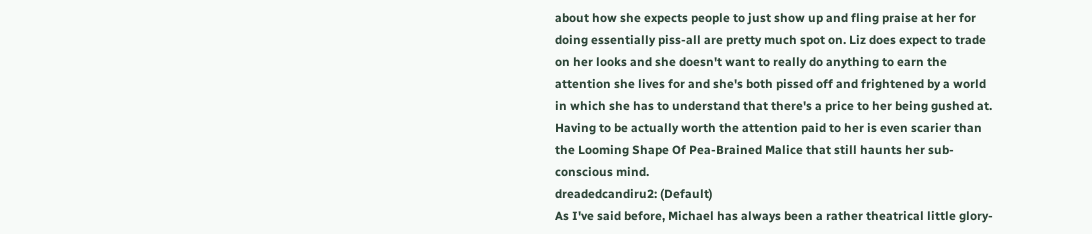about how she expects people to just show up and fling praise at her for doing essentially piss-all are pretty much spot on. Liz does expect to trade on her looks and she doesn't want to really do anything to earn the attention she lives for and she's both pissed off and frightened by a world in which she has to understand that there's a price to her being gushed at. Having to be actually worth the attention paid to her is even scarier than the Looming Shape Of Pea-Brained Malice that still haunts her sub-conscious mind.
dreadedcandiru2: (Default)
As I've said before, Michael has always been a rather theatrical little glory-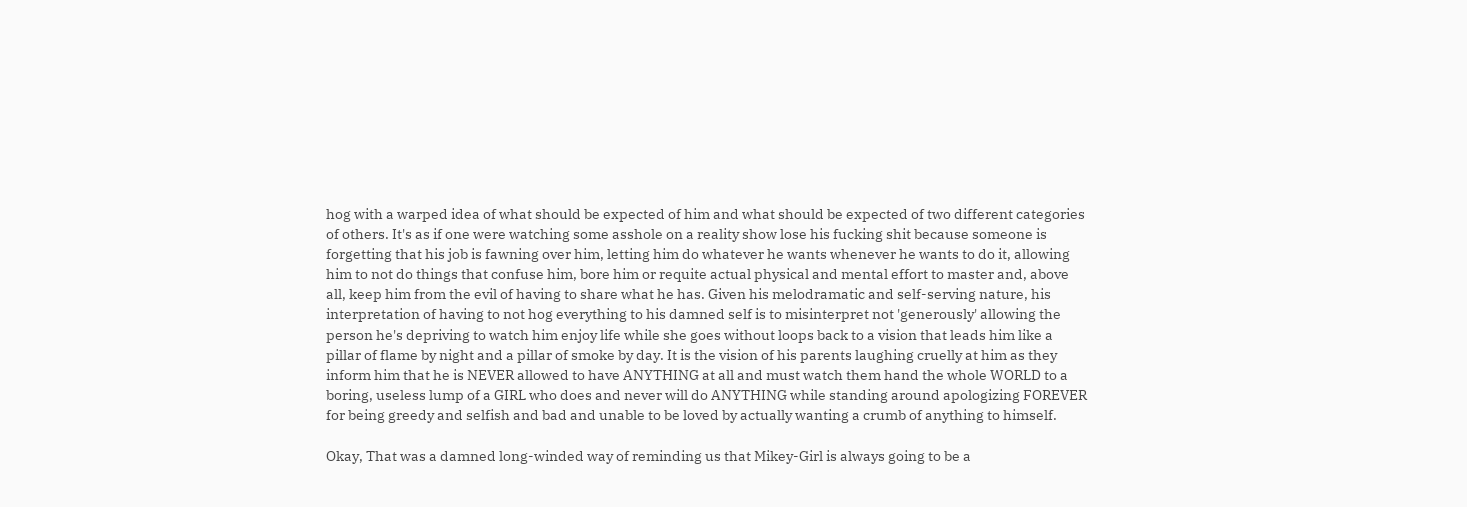hog with a warped idea of what should be expected of him and what should be expected of two different categories of others. It's as if one were watching some asshole on a reality show lose his fucking shit because someone is forgetting that his job is fawning over him, letting him do whatever he wants whenever he wants to do it, allowing him to not do things that confuse him, bore him or requite actual physical and mental effort to master and, above all, keep him from the evil of having to share what he has. Given his melodramatic and self-serving nature, his interpretation of having to not hog everything to his damned self is to misinterpret not 'generously' allowing the person he's depriving to watch him enjoy life while she goes without loops back to a vision that leads him like a pillar of flame by night and a pillar of smoke by day. It is the vision of his parents laughing cruelly at him as they inform him that he is NEVER allowed to have ANYTHING at all and must watch them hand the whole WORLD to a boring, useless lump of a GIRL who does and never will do ANYTHING while standing around apologizing FOREVER for being greedy and selfish and bad and unable to be loved by actually wanting a crumb of anything to himself.

Okay, That was a damned long-winded way of reminding us that Mikey-Girl is always going to be a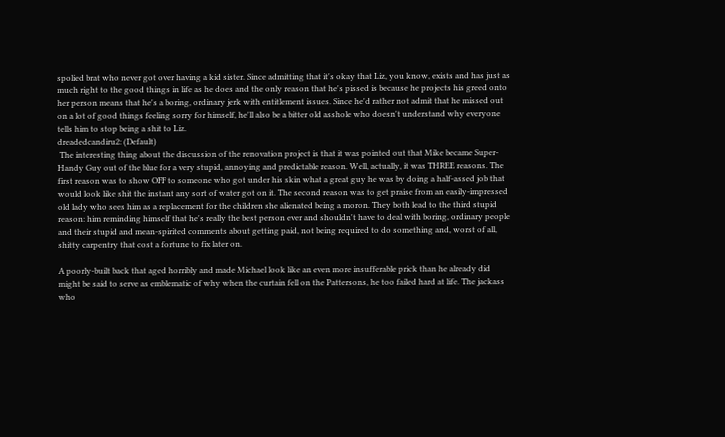spolied brat who never got over having a kid sister. Since admitting that it's okay that Liz, you know, exists and has just as much right to the good things in life as he does and the only reason that he's pissed is because he projects his greed onto her person means that he's a boring, ordinary jerk with entitlement issues. Since he'd rather not admit that he missed out on a lot of good things feeling sorry for himself, he'll also be a bitter old asshole who doesn't understand why everyone tells him to stop being a shit to Liz.
dreadedcandiru2: (Default)
 The interesting thing about the discussion of the renovation project is that it was pointed out that Mike became Super-Handy Guy out of the blue for a very stupid, annoying and predictable reason. Well, actually, it was THREE reasons. The first reason was to show OFF to someone who got under his skin what a great guy he was by doing a half-assed job that would look like shit the instant any sort of water got on it. The second reason was to get praise from an easily-impressed old lady who sees him as a replacement for the children she alienated being a moron. They both lead to the third stupid reason: him reminding himself that he's really the best person ever and shouldn't have to deal with boring, ordinary people and their stupid and mean-spirited comments about getting paid, not being required to do something and, worst of all, shitty carpentry that cost a fortune to fix later on.

A poorly-built back that aged horribly and made Michael look like an even more insufferable prick than he already did might be said to serve as emblematic of why when the curtain fell on the Pattersons, he too failed hard at life. The jackass who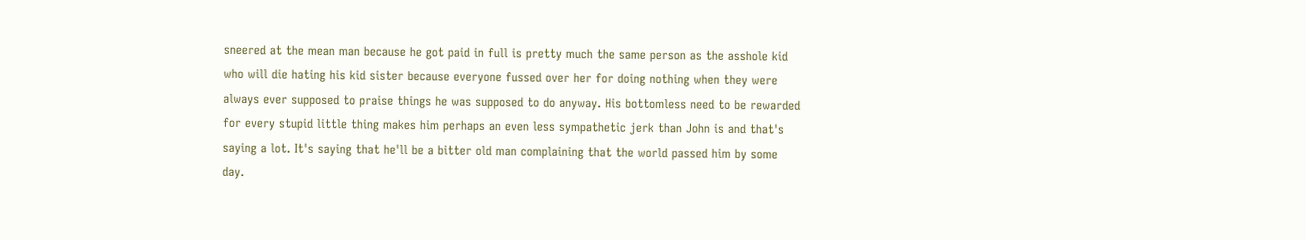sneered at the mean man because he got paid in full is pretty much the same person as the asshole kid who will die hating his kid sister because everyone fussed over her for doing nothing when they were always ever supposed to praise things he was supposed to do anyway. His bottomless need to be rewarded for every stupid little thing makes him perhaps an even less sympathetic jerk than John is and that's saying a lot. It's saying that he'll be a bitter old man complaining that the world passed him by some day.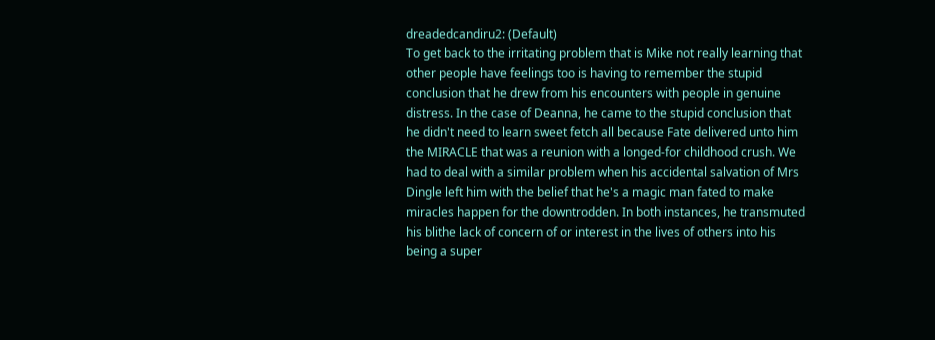dreadedcandiru2: (Default)
To get back to the irritating problem that is Mike not really learning that other people have feelings too is having to remember the stupid conclusion that he drew from his encounters with people in genuine distress. In the case of Deanna, he came to the stupid conclusion that he didn't need to learn sweet fetch all because Fate delivered unto him the MIRACLE that was a reunion with a longed-for childhood crush. We had to deal with a similar problem when his accidental salvation of Mrs Dingle left him with the belief that he's a magic man fated to make miracles happen for the downtrodden. In both instances, he transmuted his blithe lack of concern of or interest in the lives of others into his being a super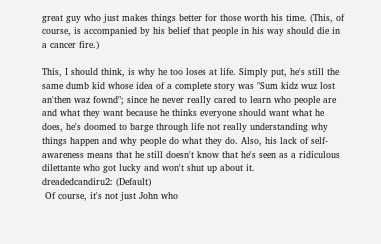great guy who just makes things better for those worth his time. (This, of course, is accompanied by his belief that people in his way should die in a cancer fire.)

This, I should think, is why he too loses at life. Simply put, he's still the same dumb kid whose idea of a complete story was "Sum kidz wuz lost an'then waz fownd"; since he never really cared to learn who people are and what they want because he thinks everyone should want what he does, he's doomed to barge through life not really understanding why things happen and why people do what they do. Also, his lack of self-awareness means that he still doesn't know that he's seen as a ridiculous dilettante who got lucky and won't shut up about it.
dreadedcandiru2: (Default)
 Of course, it's not just John who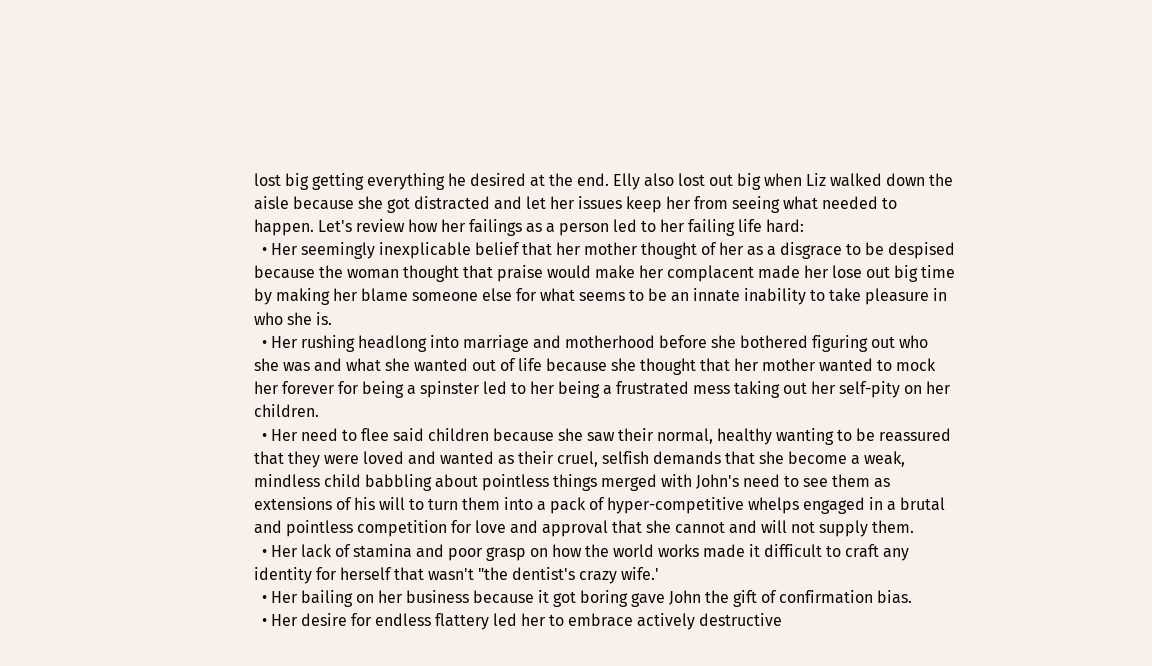lost big getting everything he desired at the end. Elly also lost out big when Liz walked down the aisle because she got distracted and let her issues keep her from seeing what needed to happen. Let's review how her failings as a person led to her failing life hard:
  • Her seemingly inexplicable belief that her mother thought of her as a disgrace to be despised because the woman thought that praise would make her complacent made her lose out big time by making her blame someone else for what seems to be an innate inability to take pleasure in who she is.
  • Her rushing headlong into marriage and motherhood before she bothered figuring out who she was and what she wanted out of life because she thought that her mother wanted to mock her forever for being a spinster led to her being a frustrated mess taking out her self-pity on her children.
  • Her need to flee said children because she saw their normal, healthy wanting to be reassured that they were loved and wanted as their cruel, selfish demands that she become a weak, mindless child babbling about pointless things merged with John's need to see them as extensions of his will to turn them into a pack of hyper-competitive whelps engaged in a brutal and pointless competition for love and approval that she cannot and will not supply them.
  • Her lack of stamina and poor grasp on how the world works made it difficult to craft any identity for herself that wasn't "the dentist's crazy wife.'
  • Her bailing on her business because it got boring gave John the gift of confirmation bias.
  • Her desire for endless flattery led her to embrace actively destructive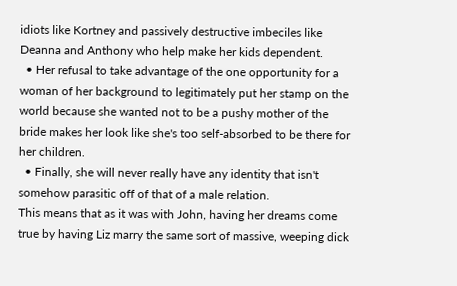idiots like Kortney and passively destructive imbeciles like Deanna and Anthony who help make her kids dependent.
  • Her refusal to take advantage of the one opportunity for a woman of her background to legitimately put her stamp on the world because she wanted not to be a pushy mother of the bride makes her look like she's too self-absorbed to be there for her children.
  • Finally, she will never really have any identity that isn't somehow parasitic off of that of a male relation.
This means that as it was with John, having her dreams come true by having Liz marry the same sort of massive, weeping dick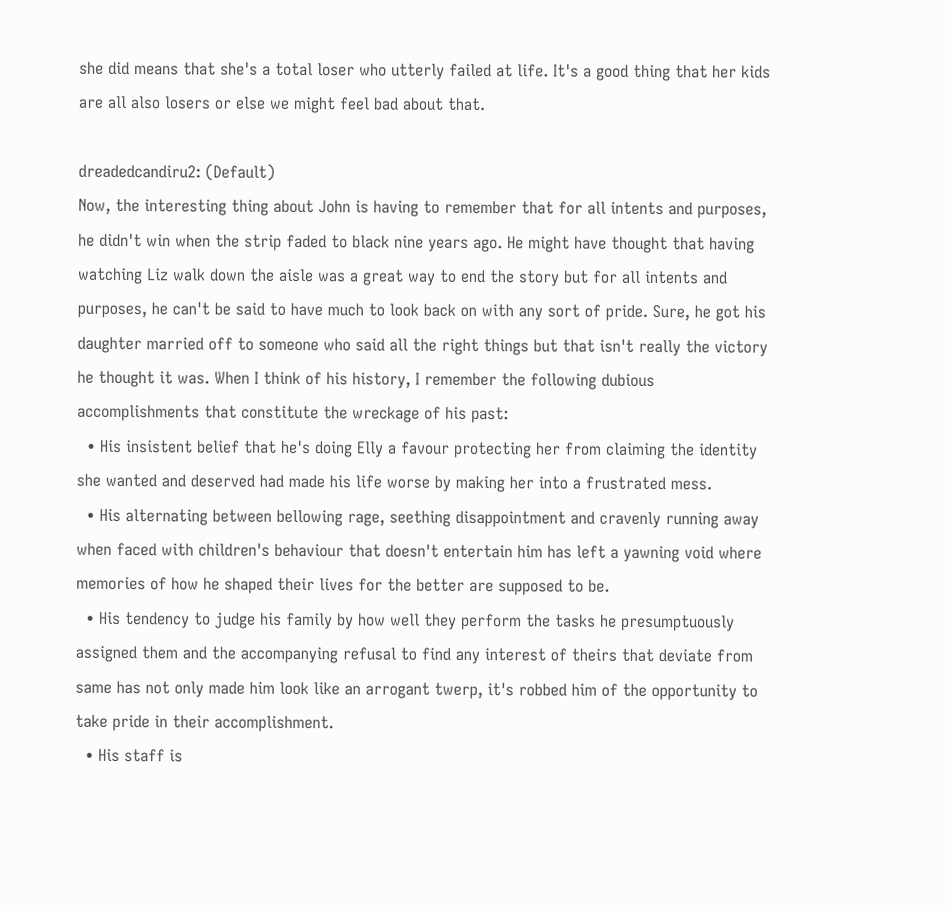she did means that she's a total loser who utterly failed at life. It's a good thing that her kids are all also losers or else we might feel bad about that.

dreadedcandiru2: (Default)
Now, the interesting thing about John is having to remember that for all intents and purposes, he didn't win when the strip faded to black nine years ago. He might have thought that having watching Liz walk down the aisle was a great way to end the story but for all intents and purposes, he can't be said to have much to look back on with any sort of pride. Sure, he got his daughter married off to someone who said all the right things but that isn't really the victory he thought it was. When I think of his history, I remember the following dubious accomplishments that constitute the wreckage of his past:
  • His insistent belief that he's doing Elly a favour protecting her from claiming the identity she wanted and deserved had made his life worse by making her into a frustrated mess.
  • His alternating between bellowing rage, seething disappointment and cravenly running away when faced with children's behaviour that doesn't entertain him has left a yawning void where memories of how he shaped their lives for the better are supposed to be.
  • His tendency to judge his family by how well they perform the tasks he presumptuously assigned them and the accompanying refusal to find any interest of theirs that deviate from same has not only made him look like an arrogant twerp, it's robbed him of the opportunity to take pride in their accomplishment.
  • His staff is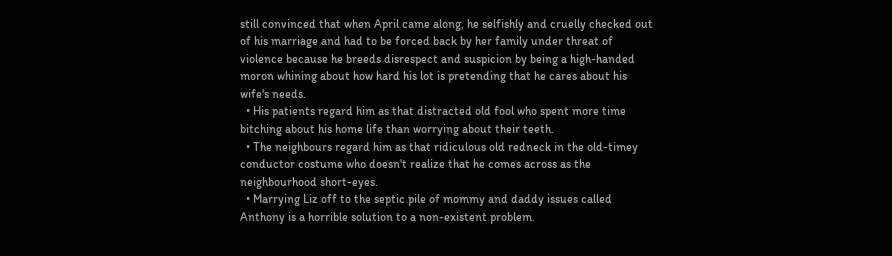still convinced that when April came along, he selfishly and cruelly checked out of his marriage and had to be forced back by her family under threat of violence because he breeds disrespect and suspicion by being a high-handed moron whining about how hard his lot is pretending that he cares about his wife's needs.
  • His patients regard him as that distracted old fool who spent more time bitching about his home life than worrying about their teeth.
  • The neighbours regard him as that ridiculous old redneck in the old-timey conductor costume who doesn't realize that he comes across as the neighbourhood short-eyes.
  • Marrying Liz off to the septic pile of mommy and daddy issues called Anthony is a horrible solution to a non-existent problem.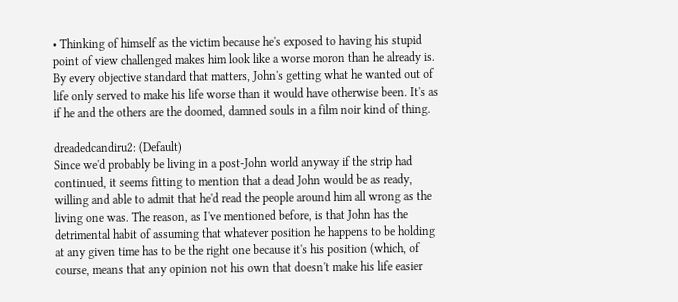• Thinking of himself as the victim because he's exposed to having his stupid point of view challenged makes him look like a worse moron than he already is.
By every objective standard that matters, John's getting what he wanted out of life only served to make his life worse than it would have otherwise been. It's as if he and the others are the doomed, damned souls in a film noir kind of thing.

dreadedcandiru2: (Default)
Since we'd probably be living in a post-John world anyway if the strip had continued, it seems fitting to mention that a dead John would be as ready, willing and able to admit that he'd read the people around him all wrong as the living one was. The reason, as I've mentioned before, is that John has the detrimental habit of assuming that whatever position he happens to be holding at any given time has to be the right one because it's his position (which, of course, means that any opinion not his own that doesn't make his life easier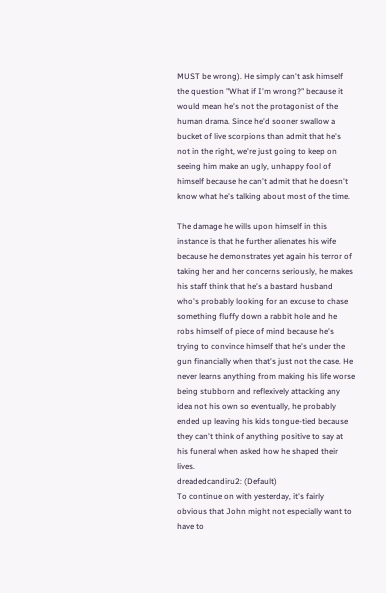MUST be wrong). He simply can't ask himself the question "What if I'm wrong?" because it would mean he's not the protagonist of the human drama. Since he'd sooner swallow a bucket of live scorpions than admit that he's not in the right, we're just going to keep on seeing him make an ugly, unhappy fool of himself because he can't admit that he doesn't know what he's talking about most of the time.

The damage he wills upon himself in this instance is that he further alienates his wife because he demonstrates yet again his terror of taking her and her concerns seriously, he makes his staff think that he's a bastard husband who's probably looking for an excuse to chase something fluffy down a rabbit hole and he robs himself of piece of mind because he's trying to convince himself that he's under the gun financially when that's just not the case. He never learns anything from making his life worse being stubborn and reflexively attacking any idea not his own so eventually, he probably ended up leaving his kids tongue-tied because they can't think of anything positive to say at his funeral when asked how he shaped their lives.
dreadedcandiru2: (Default)
To continue on with yesterday, it's fairly obvious that John might not especially want to have to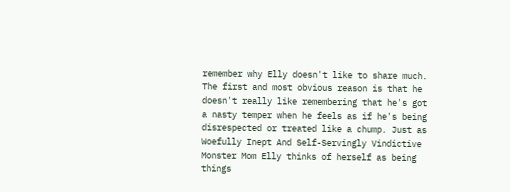remember why Elly doesn't like to share much. The first and most obvious reason is that he doesn't really like remembering that he's got a nasty temper when he feels as if he's being disrespected or treated like a chump. Just as Woefully Inept And Self-Servingly Vindictive Monster Mom Elly thinks of herself as being things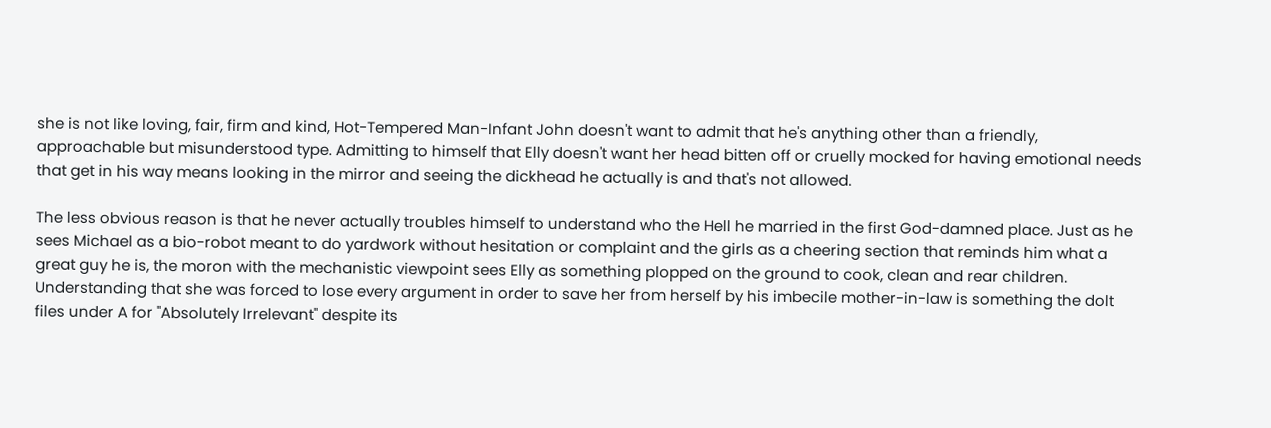she is not like loving, fair, firm and kind, Hot-Tempered Man-Infant John doesn't want to admit that he's anything other than a friendly, approachable but misunderstood type. Admitting to himself that Elly doesn't want her head bitten off or cruelly mocked for having emotional needs that get in his way means looking in the mirror and seeing the dickhead he actually is and that's not allowed.

The less obvious reason is that he never actually troubles himself to understand who the Hell he married in the first God-damned place. Just as he sees Michael as a bio-robot meant to do yardwork without hesitation or complaint and the girls as a cheering section that reminds him what a great guy he is, the moron with the mechanistic viewpoint sees Elly as something plopped on the ground to cook, clean and rear children. Understanding that she was forced to lose every argument in order to save her from herself by his imbecile mother-in-law is something the dolt files under A for "Absolutely Irrelevant" despite its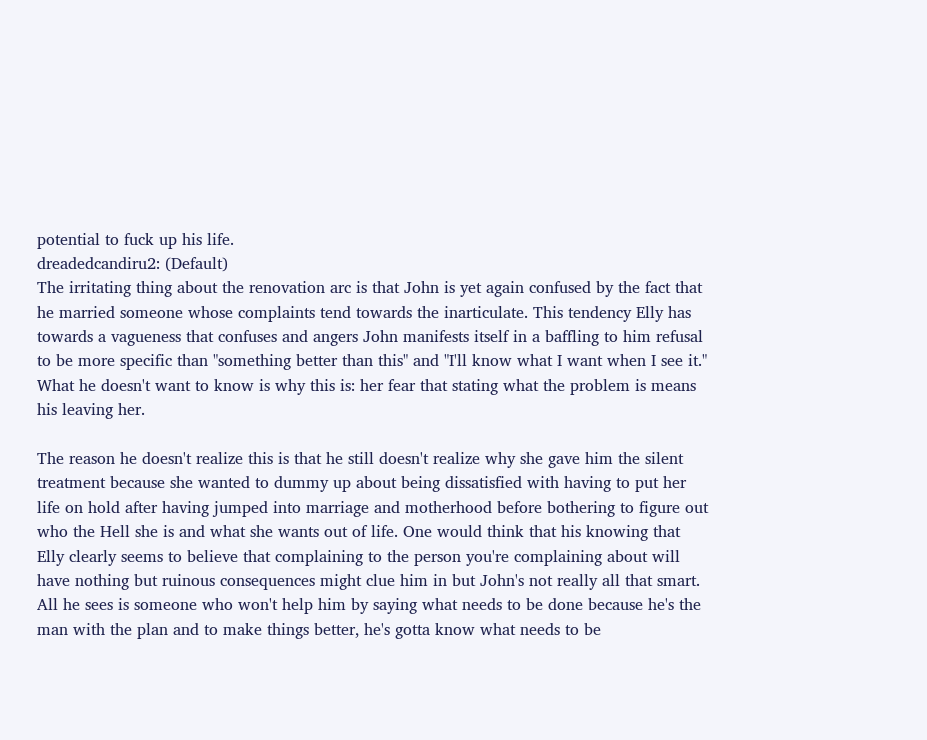potential to fuck up his life.
dreadedcandiru2: (Default)
The irritating thing about the renovation arc is that John is yet again confused by the fact that he married someone whose complaints tend towards the inarticulate. This tendency Elly has towards a vagueness that confuses and angers John manifests itself in a baffling to him refusal to be more specific than "something better than this" and "I'll know what I want when I see it." What he doesn't want to know is why this is: her fear that stating what the problem is means his leaving her.

The reason he doesn't realize this is that he still doesn't realize why she gave him the silent treatment because she wanted to dummy up about being dissatisfied with having to put her life on hold after having jumped into marriage and motherhood before bothering to figure out who the Hell she is and what she wants out of life. One would think that his knowing that Elly clearly seems to believe that complaining to the person you're complaining about will have nothing but ruinous consequences might clue him in but John's not really all that smart. All he sees is someone who won't help him by saying what needs to be done because he's the man with the plan and to make things better, he's gotta know what needs to be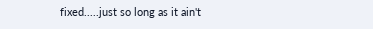fixed.....just so long as it ain't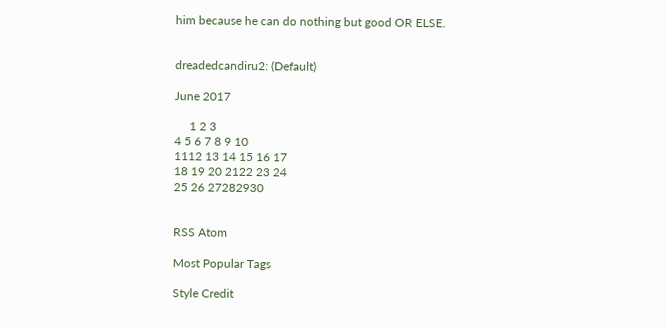him because he can do nothing but good OR ELSE.


dreadedcandiru2: (Default)

June 2017

     1 2 3
4 5 6 7 8 9 10
1112 13 14 15 16 17
18 19 20 2122 23 24
25 26 27282930


RSS Atom

Most Popular Tags

Style Credit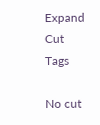Expand Cut Tags

No cut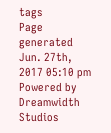tags
Page generated Jun. 27th, 2017 05:10 pm
Powered by Dreamwidth Studios